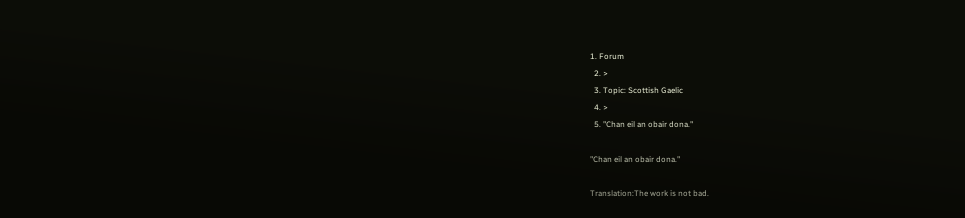1. Forum
  2. >
  3. Topic: Scottish Gaelic
  4. >
  5. "Chan eil an obair dona."

"Chan eil an obair dona."

Translation:The work is not bad.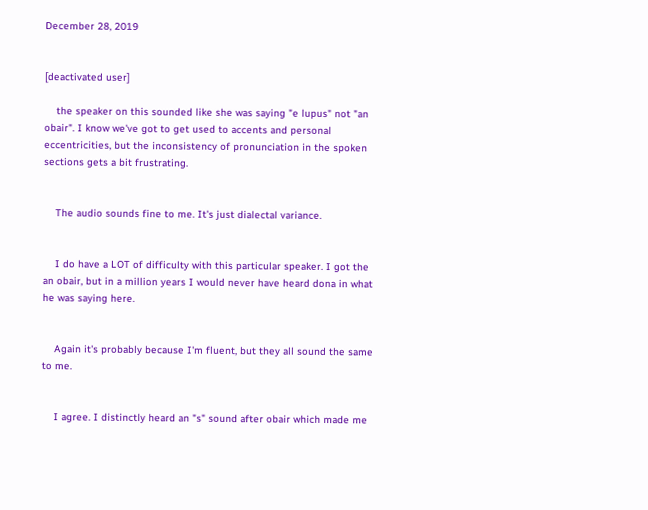December 28, 2019


[deactivated user]

    the speaker on this sounded like she was saying "e lupus" not "an obair". I know we've got to get used to accents and personal eccentricities, but the inconsistency of pronunciation in the spoken sections gets a bit frustrating.


    The audio sounds fine to me. It's just dialectal variance.


    I do have a LOT of difficulty with this particular speaker. I got the an obair, but in a million years I would never have heard dona in what he was saying here.


    Again it's probably because I'm fluent, but they all sound the same to me.


    I agree. I distinctly heard an "s" sound after obair which made me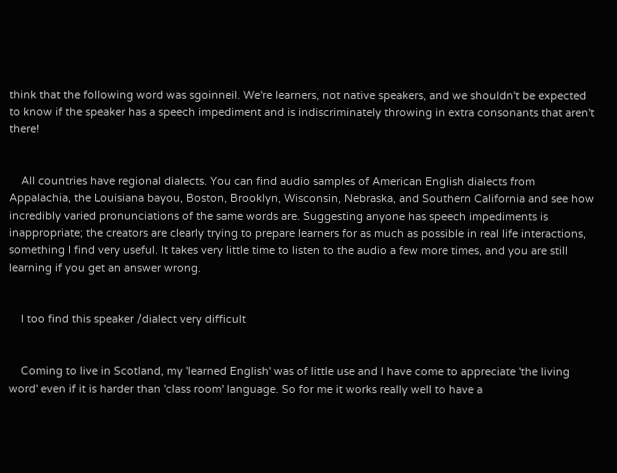think that the following word was sgoinneil. We're learners, not native speakers, and we shouldn't be expected to know if the speaker has a speech impediment and is indiscriminately throwing in extra consonants that aren't there!


    All countries have regional dialects. You can find audio samples of American English dialects from Appalachia, the Louisiana bayou, Boston, Brooklyn, Wisconsin, Nebraska, and Southern California and see how incredibly varied pronunciations of the same words are. Suggesting anyone has speech impediments is inappropriate; the creators are clearly trying to prepare learners for as much as possible in real life interactions, something I find very useful. It takes very little time to listen to the audio a few more times, and you are still learning if you get an answer wrong.


    I too find this speaker /dialect very difficult


    Coming to live in Scotland, my 'learned English' was of little use and I have come to appreciate 'the living word' even if it is harder than 'class room' language. So for me it works really well to have a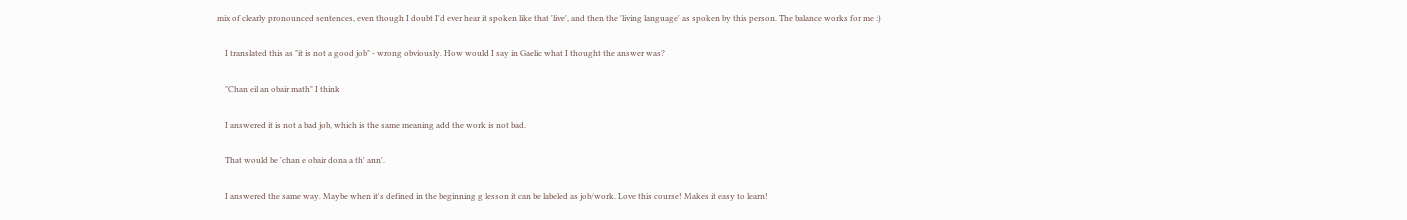mix of clearly pronounced sentences, even though I doubt I'd ever hear it spoken like that 'live', and then the 'living language' as spoken by this person. The balance works for me :)


    I translated this as "it is not a good job" - wrong obviously. How would I say in Gaelic what I thought the answer was?


    "Chan eil an obair math" I think


    I answered it is not a bad job, which is the same meaning add the work is not bad.


    That would be 'chan e obair dona a th' ann'.


    I answered the same way. Maybe when it's defined in the beginning g lesson it can be labeled as job/work. Love this course! Makes it easy to learn!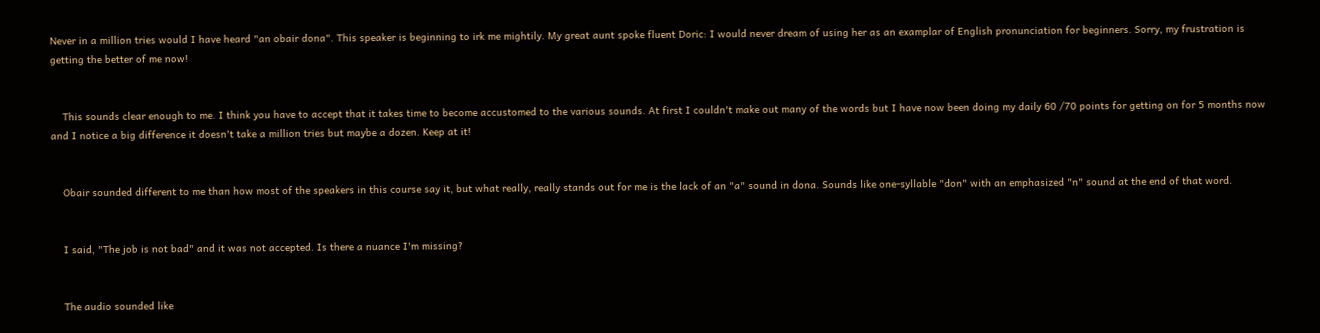Never in a million tries would I have heard "an obair dona". This speaker is beginning to irk me mightily. My great aunt spoke fluent Doric: I would never dream of using her as an examplar of English pronunciation for beginners. Sorry, my frustration is getting the better of me now!


    This sounds clear enough to me. I think you have to accept that it takes time to become accustomed to the various sounds. At first I couldn't make out many of the words but I have now been doing my daily 60 /70 points for getting on for 5 months now and I notice a big difference it doesn't take a million tries but maybe a dozen. Keep at it!


    Obair sounded different to me than how most of the speakers in this course say it, but what really, really stands out for me is the lack of an "a" sound in dona. Sounds like one-syllable "don" with an emphasized "n" sound at the end of that word.


    I said, "The job is not bad" and it was not accepted. Is there a nuance I'm missing?


    The audio sounded like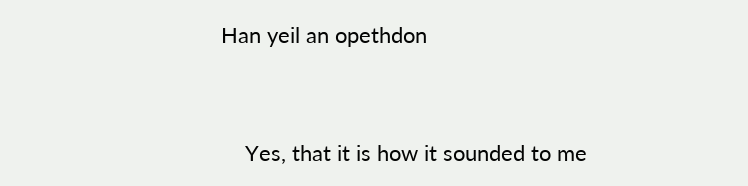Han yeil an opethdon


    Yes, that it is how it sounded to me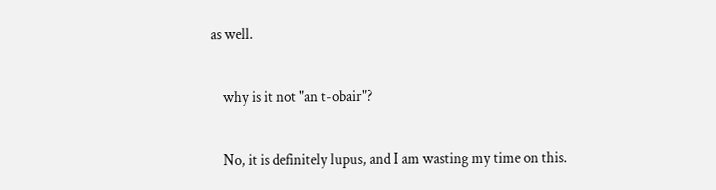as well.


    why is it not "an t-obair"?


    No, it is definitely lupus, and I am wasting my time on this.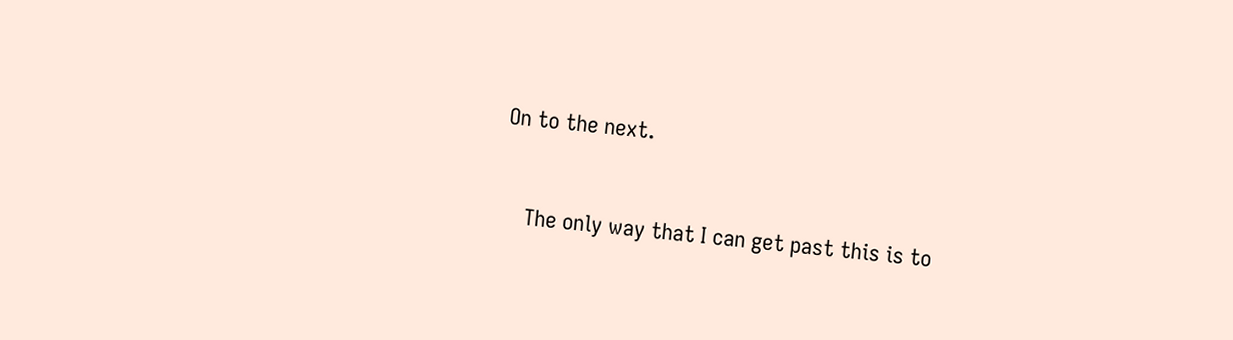On to the next.


    The only way that I can get past this is to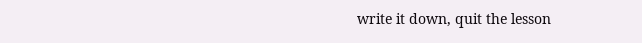write it down, quit the lesson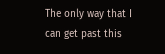The only way that I can get past this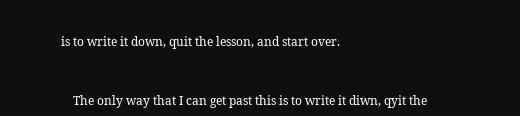is to write it down, quit the lesson, and start over.


    The only way that I can get past this is to write it diwn, qyit the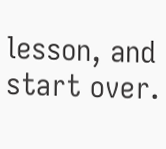lesson, and start over.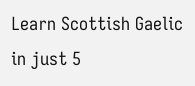Learn Scottish Gaelic in just 5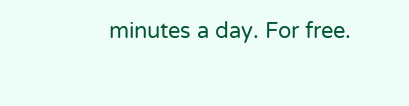minutes a day. For free.